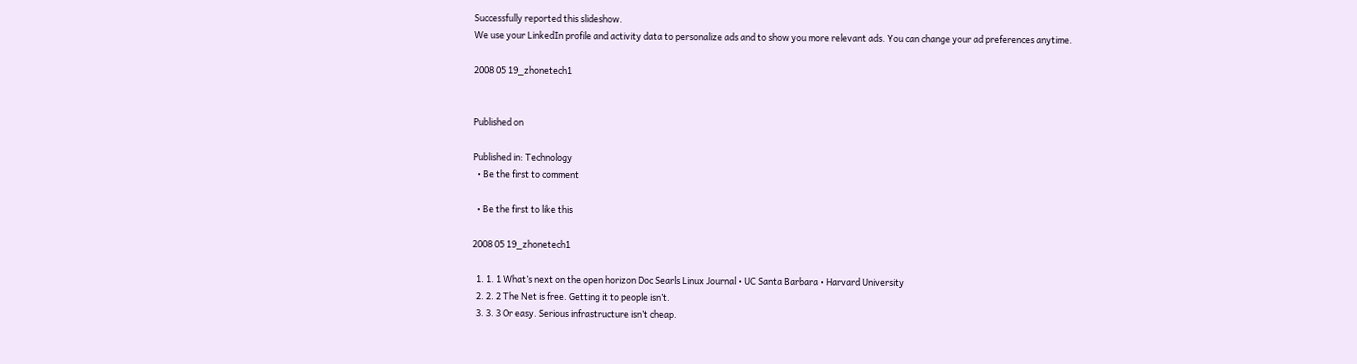Successfully reported this slideshow.
We use your LinkedIn profile and activity data to personalize ads and to show you more relevant ads. You can change your ad preferences anytime.

2008 05 19_zhonetech1


Published on

Published in: Technology
  • Be the first to comment

  • Be the first to like this

2008 05 19_zhonetech1

  1. 1. 1 What’s next on the open horizon Doc Searls Linux Journal • UC Santa Barbara • Harvard University
  2. 2. 2 The Net is free. Getting it to people isn’t.
  3. 3. 3 Or easy. Serious infrastructure isn’t cheap.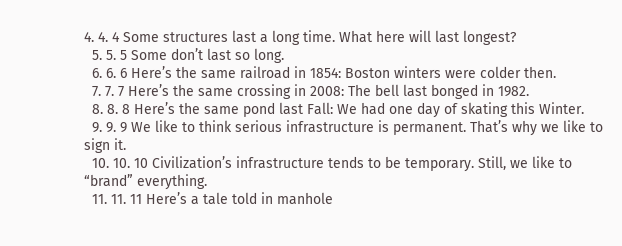4. 4. 4 Some structures last a long time. What here will last longest?
  5. 5. 5 Some don’t last so long.
  6. 6. 6 Here’s the same railroad in 1854: Boston winters were colder then.
  7. 7. 7 Here’s the same crossing in 2008: The bell last bonged in 1982.
  8. 8. 8 Here’s the same pond last Fall: We had one day of skating this Winter.
  9. 9. 9 We like to think serious infrastructure is permanent. That’s why we like to sign it.
  10. 10. 10 Civilization’s infrastructure tends to be temporary. Still, we like to “brand” everything.
  11. 11. 11 Here’s a tale told in manhole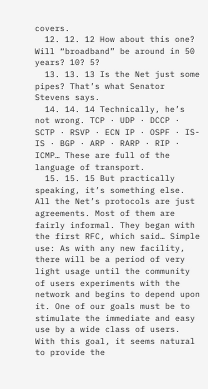covers.
  12. 12. 12 How about this one? Will “broadband” be around in 50 years? 10? 5?
  13. 13. 13 Is the Net just some pipes? That’s what Senator Stevens says.
  14. 14. 14 Technically, he’s not wrong. TCP · UDP · DCCP · SCTP · RSVP · ECN IP · OSPF · IS-IS · BGP · ARP · RARP · RIP · ICMP… These are full of the language of transport.
  15. 15. 15 But practically speaking, it’s something else. All the Net’s protocols are just agreements. Most of them are fairly informal. They began with the first RFC, which said… Simple use: As with any new facility, there will be a period of very light usage until the community of users experiments with the network and begins to depend upon it. One of our goals must be to stimulate the immediate and easy use by a wide class of users. With this goal, it seems natural to provide the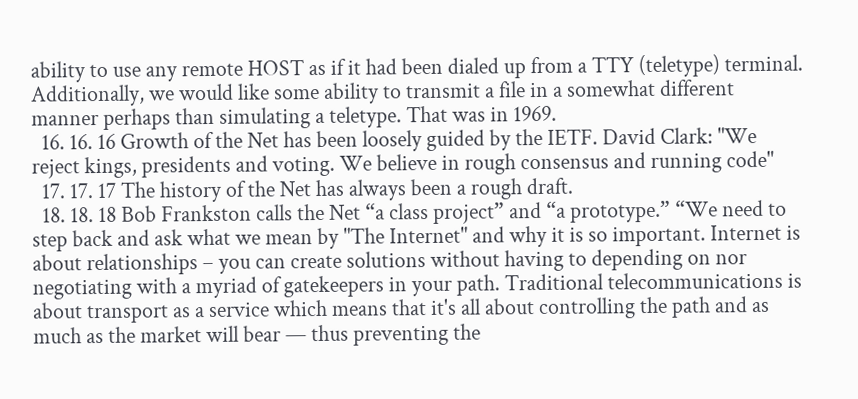ability to use any remote HOST as if it had been dialed up from a TTY (teletype) terminal. Additionally, we would like some ability to transmit a file in a somewhat different manner perhaps than simulating a teletype. That was in 1969.
  16. 16. 16 Growth of the Net has been loosely guided by the IETF. David Clark: "We reject kings, presidents and voting. We believe in rough consensus and running code"
  17. 17. 17 The history of the Net has always been a rough draft.
  18. 18. 18 Bob Frankston calls the Net “a class project” and “a prototype.” “We need to step back and ask what we mean by "The Internet" and why it is so important. Internet is about relationships – you can create solutions without having to depending on nor negotiating with a myriad of gatekeepers in your path. Traditional telecommunications is about transport as a service which means that it's all about controlling the path and as much as the market will bear — thus preventing the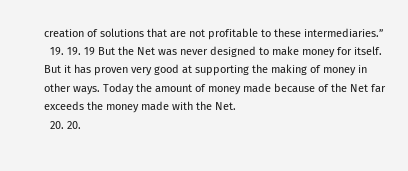creation of solutions that are not profitable to these intermediaries.”
  19. 19. 19 But the Net was never designed to make money for itself. But it has proven very good at supporting the making of money in other ways. Today the amount of money made because of the Net far exceeds the money made with the Net.
  20. 20.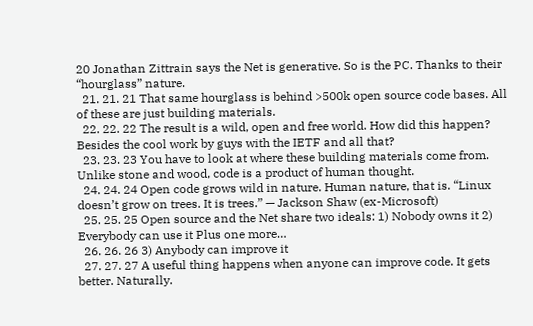20 Jonathan Zittrain says the Net is generative. So is the PC. Thanks to their “hourglass” nature.
  21. 21. 21 That same hourglass is behind >500k open source code bases. All of these are just building materials.
  22. 22. 22 The result is a wild, open and free world. How did this happen? Besides the cool work by guys with the IETF and all that?
  23. 23. 23 You have to look at where these building materials come from. Unlike stone and wood, code is a product of human thought.
  24. 24. 24 Open code grows wild in nature. Human nature, that is. “Linux doesn’t grow on trees. It is trees.” — Jackson Shaw (ex-Microsoft)
  25. 25. 25 Open source and the Net share two ideals: 1) Nobody owns it 2) Everybody can use it Plus one more…
  26. 26. 26 3) Anybody can improve it
  27. 27. 27 A useful thing happens when anyone can improve code. It gets better. Naturally.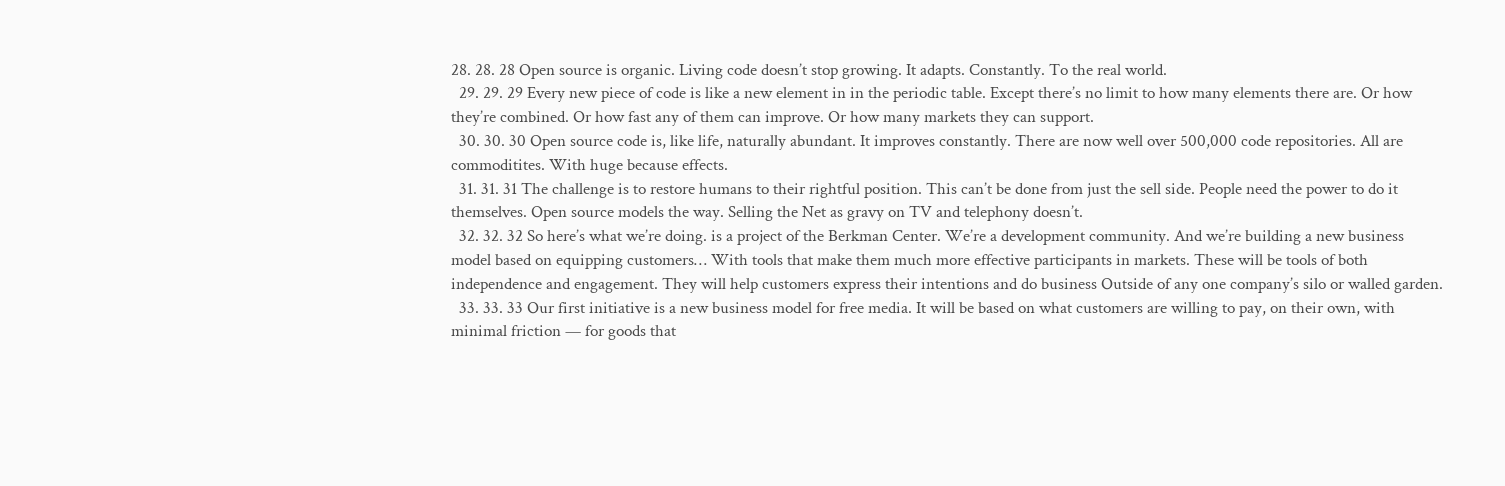28. 28. 28 Open source is organic. Living code doesn’t stop growing. It adapts. Constantly. To the real world.
  29. 29. 29 Every new piece of code is like a new element in in the periodic table. Except there’s no limit to how many elements there are. Or how they’re combined. Or how fast any of them can improve. Or how many markets they can support.
  30. 30. 30 Open source code is, like life, naturally abundant. It improves constantly. There are now well over 500,000 code repositories. All are commoditites. With huge because effects.
  31. 31. 31 The challenge is to restore humans to their rightful position. This can’t be done from just the sell side. People need the power to do it themselves. Open source models the way. Selling the Net as gravy on TV and telephony doesn’t.
  32. 32. 32 So here’s what we’re doing. is a project of the Berkman Center. We’re a development community. And we’re building a new business model based on equipping customers… With tools that make them much more effective participants in markets. These will be tools of both independence and engagement. They will help customers express their intentions and do business Outside of any one company’s silo or walled garden.
  33. 33. 33 Our first initiative is a new business model for free media. It will be based on what customers are willing to pay, on their own, with minimal friction — for goods that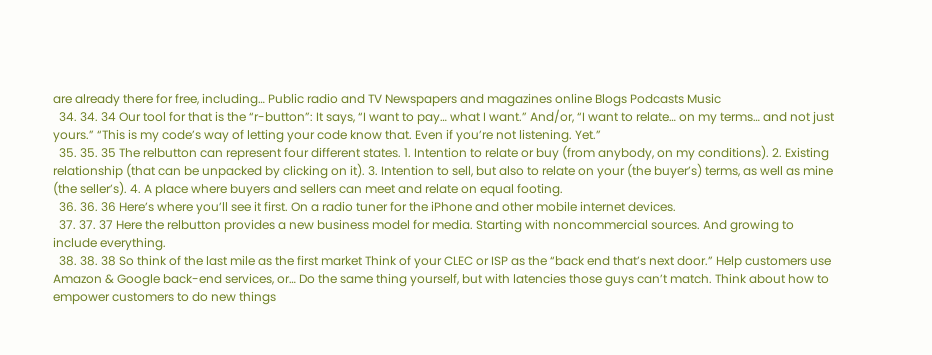are already there for free, including… Public radio and TV Newspapers and magazines online Blogs Podcasts Music
  34. 34. 34 Our tool for that is the “r-button”: It says, “I want to pay… what I want.” And/or, “I want to relate… on my terms… and not just yours.” “This is my code’s way of letting your code know that. Even if you’re not listening. Yet.”
  35. 35. 35 The relbutton can represent four different states. 1. Intention to relate or buy (from anybody, on my conditions). 2. Existing relationship (that can be unpacked by clicking on it). 3. Intention to sell, but also to relate on your (the buyer’s) terms, as well as mine (the seller’s). 4. A place where buyers and sellers can meet and relate on equal footing.
  36. 36. 36 Here’s where you’ll see it first. On a radio tuner for the iPhone and other mobile internet devices.
  37. 37. 37 Here the relbutton provides a new business model for media. Starting with noncommercial sources. And growing to include everything.
  38. 38. 38 So think of the last mile as the first market Think of your CLEC or ISP as the “back end that’s next door.” Help customers use Amazon & Google back-end services, or… Do the same thing yourself, but with latencies those guys can’t match. Think about how to empower customers to do new things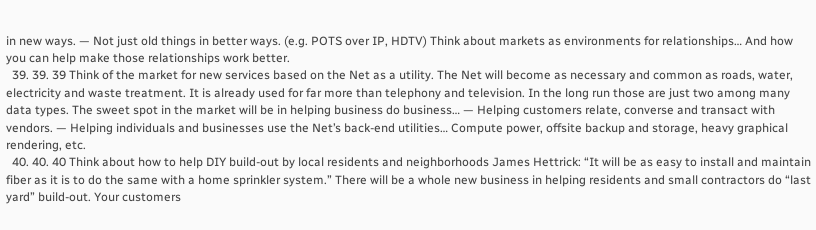in new ways. — Not just old things in better ways. (e.g. POTS over IP, HDTV) Think about markets as environments for relationships… And how you can help make those relationships work better.
  39. 39. 39 Think of the market for new services based on the Net as a utility. The Net will become as necessary and common as roads, water, electricity and waste treatment. It is already used for far more than telephony and television. In the long run those are just two among many data types. The sweet spot in the market will be in helping business do business… — Helping customers relate, converse and transact with vendors. — Helping individuals and businesses use the Net’s back-end utilities… Compute power, offsite backup and storage, heavy graphical rendering, etc.
  40. 40. 40 Think about how to help DIY build-out by local residents and neighborhoods James Hettrick: “It will be as easy to install and maintain fiber as it is to do the same with a home sprinkler system.” There will be a whole new business in helping residents and small contractors do “last yard” build-out. Your customers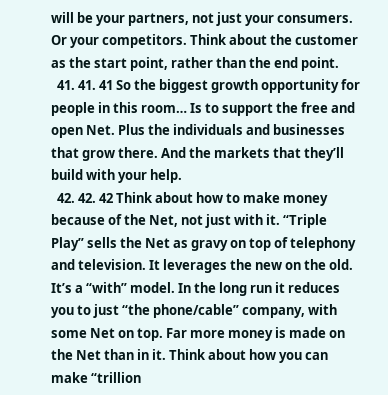will be your partners, not just your consumers. Or your competitors. Think about the customer as the start point, rather than the end point.
  41. 41. 41 So the biggest growth opportunity for people in this room… Is to support the free and open Net. Plus the individuals and businesses that grow there. And the markets that they’ll build with your help.
  42. 42. 42 Think about how to make money because of the Net, not just with it. “Triple Play” sells the Net as gravy on top of telephony and television. It leverages the new on the old. It’s a “with” model. In the long run it reduces you to just “the phone/cable” company, with some Net on top. Far more money is made on the Net than in it. Think about how you can make “trillion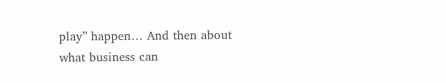play” happen… And then about what business can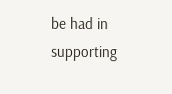be had in supporting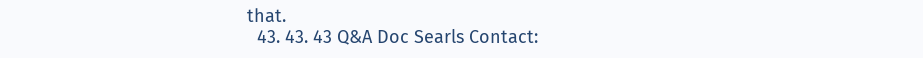that.
  43. 43. 43 Q&A Doc Searls Contact: